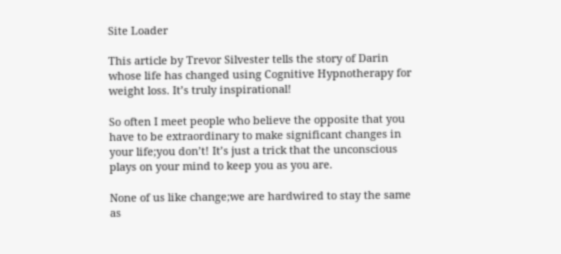Site Loader

This article by Trevor Silvester tells the story of Darin whose life has changed using Cognitive Hypnotherapy for weight loss. It’s truly inspirational!

So often I meet people who believe the opposite that you have to be extraordinary to make significant changes in your life;you don’t! It’s just a trick that the unconscious plays on your mind to keep you as you are.

None of us like change;we are hardwired to stay the same as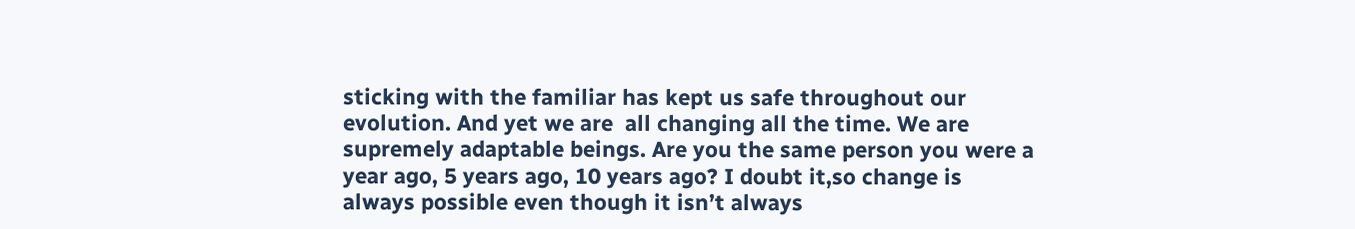sticking with the familiar has kept us safe throughout our evolution. And yet we are  all changing all the time. We are supremely adaptable beings. Are you the same person you were a year ago, 5 years ago, 10 years ago? I doubt it,so change is always possible even though it isn’t always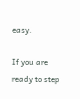easy.

If you are ready to step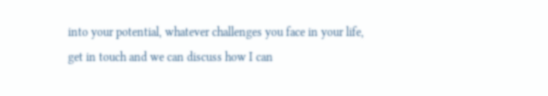into your potential, whatever challenges you face in your life, get in touch and we can discuss how I can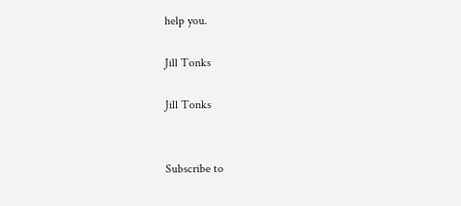help you.

Jill Tonks

Jill Tonks


Subscribe to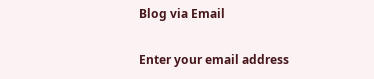Blog via Email

Enter your email address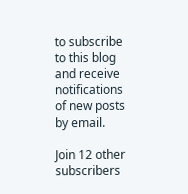to subscribe to this blog and receive notifications of new posts by email.

Join 12 other subscribers